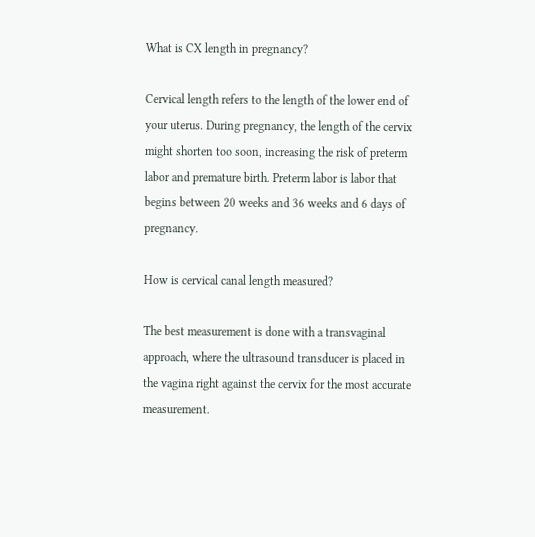What is CX length in pregnancy?

Cervical length refers to the length of the lower end of your uterus. During pregnancy, the length of the cervix might shorten too soon, increasing the risk of preterm labor and premature birth. Preterm labor is labor that begins between 20 weeks and 36 weeks and 6 days of pregnancy.

How is cervical canal length measured?

The best measurement is done with a transvaginal approach, where the ultrasound transducer is placed in the vagina right against the cervix for the most accurate measurement.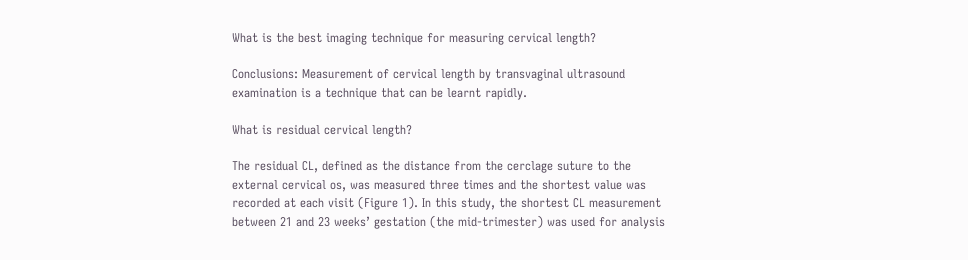What is the best imaging technique for measuring cervical length?

Conclusions: Measurement of cervical length by transvaginal ultrasound examination is a technique that can be learnt rapidly.

What is residual cervical length?

The residual CL, defined as the distance from the cerclage suture to the external cervical os, was measured three times and the shortest value was recorded at each visit (Figure 1). In this study, the shortest CL measurement between 21 and 23 weeks’ gestation (the mid-trimester) was used for analysis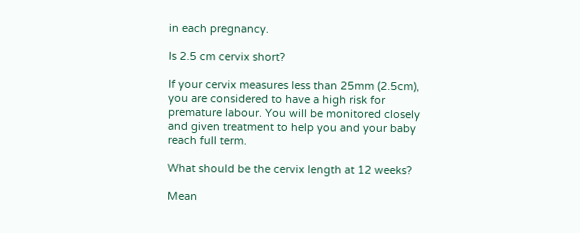in each pregnancy.

Is 2.5 cm cervix short?

If your cervix measures less than 25mm (2.5cm), you are considered to have a high risk for premature labour. You will be monitored closely and given treatment to help you and your baby reach full term.

What should be the cervix length at 12 weeks?

Mean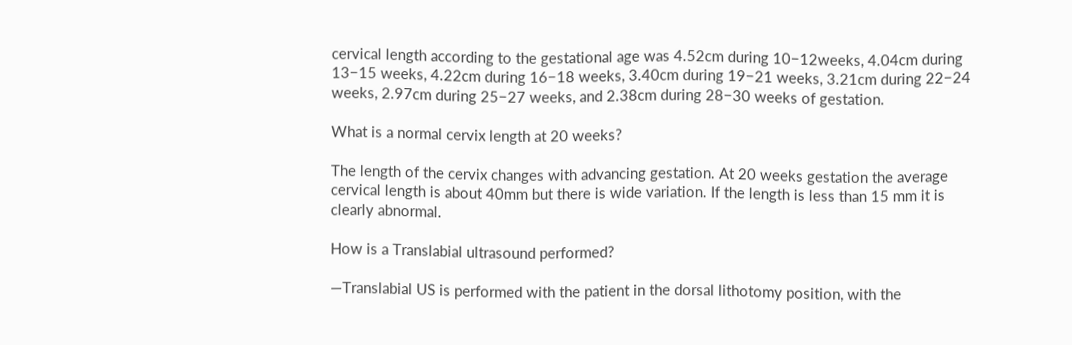cervical length according to the gestational age was 4.52cm during 10−12weeks, 4.04cm during 13−15 weeks, 4.22cm during 16−18 weeks, 3.40cm during 19−21 weeks, 3.21cm during 22−24 weeks, 2.97cm during 25−27 weeks, and 2.38cm during 28−30 weeks of gestation.

What is a normal cervix length at 20 weeks?

The length of the cervix changes with advancing gestation. At 20 weeks gestation the average cervical length is about 40mm but there is wide variation. If the length is less than 15 mm it is clearly abnormal.

How is a Translabial ultrasound performed?

—Translabial US is performed with the patient in the dorsal lithotomy position, with the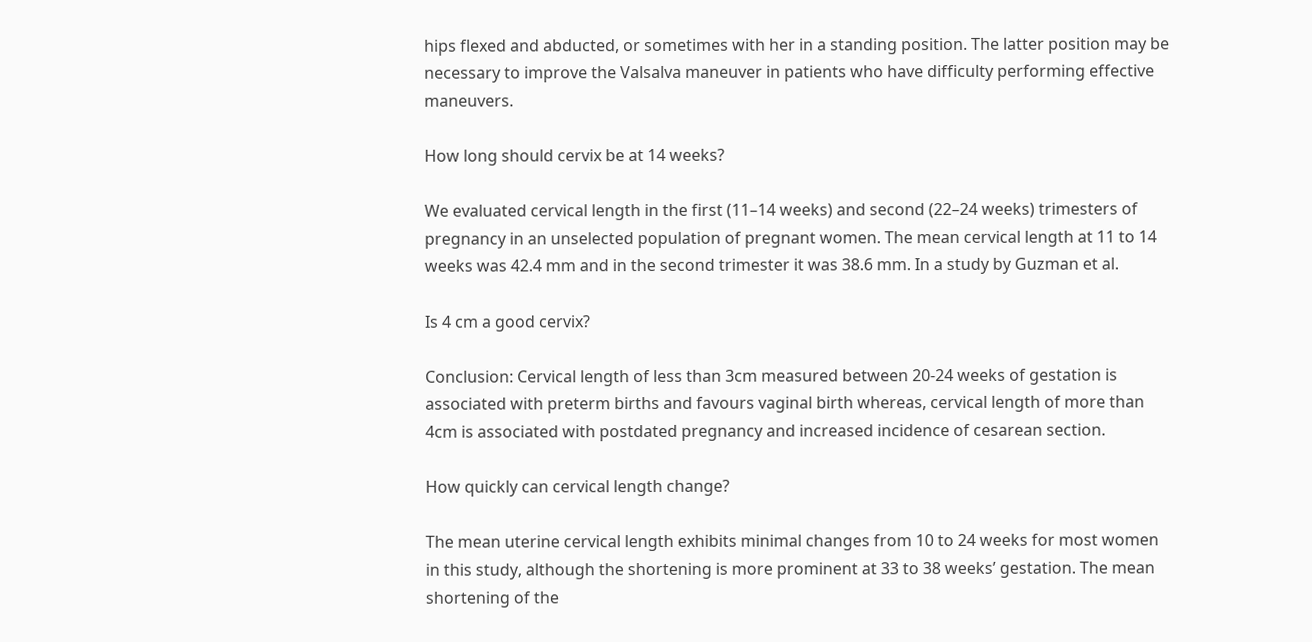hips flexed and abducted, or sometimes with her in a standing position. The latter position may be necessary to improve the Valsalva maneuver in patients who have difficulty performing effective maneuvers.

How long should cervix be at 14 weeks?

We evaluated cervical length in the first (11–14 weeks) and second (22–24 weeks) trimesters of pregnancy in an unselected population of pregnant women. The mean cervical length at 11 to 14 weeks was 42.4 mm and in the second trimester it was 38.6 mm. In a study by Guzman et al.

Is 4 cm a good cervix?

Conclusion: Cervical length of less than 3cm measured between 20-24 weeks of gestation is associated with preterm births and favours vaginal birth whereas, cervical length of more than 4cm is associated with postdated pregnancy and increased incidence of cesarean section.

How quickly can cervical length change?

The mean uterine cervical length exhibits minimal changes from 10 to 24 weeks for most women in this study, although the shortening is more prominent at 33 to 38 weeks’ gestation. The mean shortening of the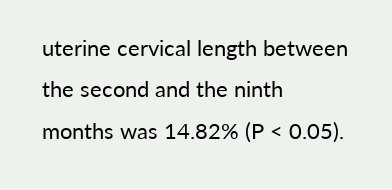uterine cervical length between the second and the ninth months was 14.82% (P < 0.05).